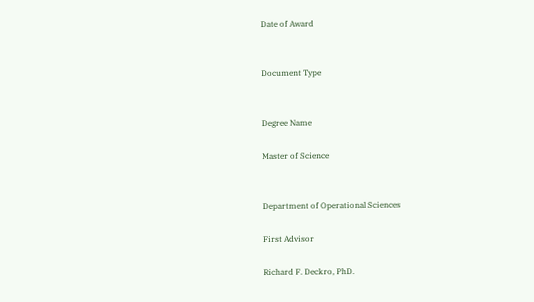Date of Award


Document Type


Degree Name

Master of Science


Department of Operational Sciences

First Advisor

Richard F. Deckro, PhD.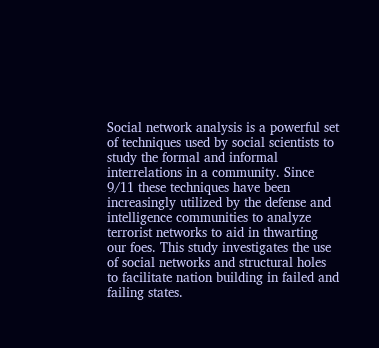Social network analysis is a powerful set of techniques used by social scientists to study the formal and informal interrelations in a community. Since 9/11 these techniques have been increasingly utilized by the defense and intelligence communities to analyze terrorist networks to aid in thwarting our foes. This study investigates the use of social networks and structural holes to facilitate nation building in failed and failing states.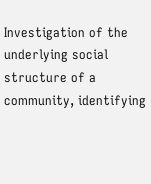Investigation of the underlying social structure of a community, identifying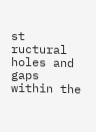st ructural holes and gaps within the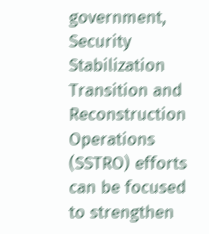government, Security Stabilization Transition and Reconstruction Operations (SSTRO) efforts can be focused to strengthen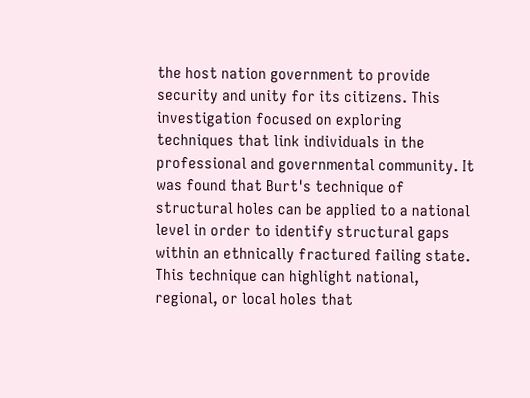the host nation government to provide security and unity for its citizens. This investigation focused on exploring techniques that link individuals in the professional and governmental community. It was found that Burt's technique of structural holes can be applied to a national level in order to identify structural gaps within an ethnically fractured failing state. This technique can highlight national, regional, or local holes that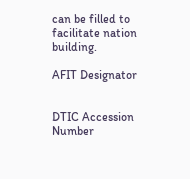can be filled to facilitate nation building.

AFIT Designator


DTIC Accession Number